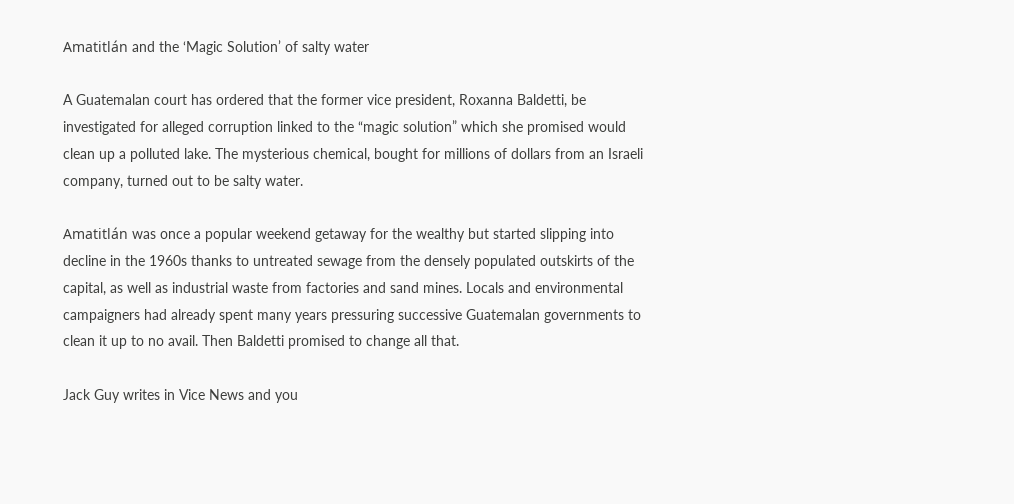Amatitlán and the ‘Magic Solution’ of salty water

A Guatemalan court has ordered that the former vice president, Roxanna Baldetti, be investigated for alleged corruption linked to the “magic solution” which she promised would clean up a polluted lake. The mysterious chemical, bought for millions of dollars from an Israeli company, turned out to be salty water.

Amatitlán was once a popular weekend getaway for the wealthy but started slipping into decline in the 1960s thanks to untreated sewage from the densely populated outskirts of the capital, as well as industrial waste from factories and sand mines. Locals and environmental campaigners had already spent many years pressuring successive Guatemalan governments to clean it up to no avail. Then Baldetti promised to change all that.

Jack Guy writes in Vice News and you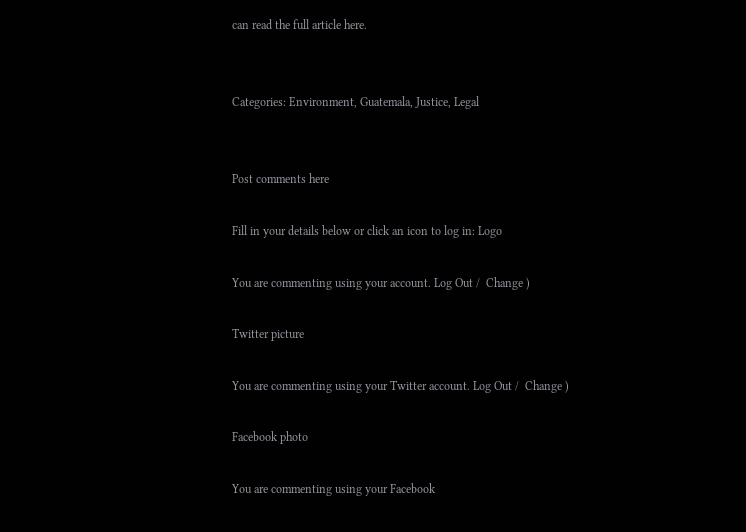can read the full article here.


Categories: Environment, Guatemala, Justice, Legal


Post comments here

Fill in your details below or click an icon to log in: Logo

You are commenting using your account. Log Out /  Change )

Twitter picture

You are commenting using your Twitter account. Log Out /  Change )

Facebook photo

You are commenting using your Facebook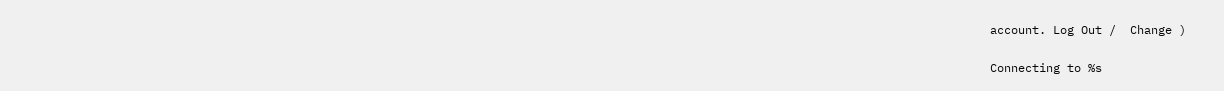account. Log Out /  Change )

Connecting to %s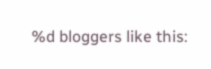%d bloggers like this: